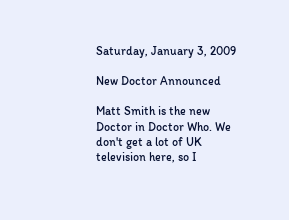Saturday, January 3, 2009

New Doctor Announced

Matt Smith is the new Doctor in Doctor Who. We don't get a lot of UK television here, so I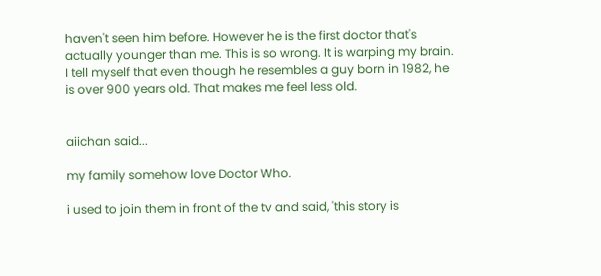haven't seen him before. However he is the first doctor that's actually younger than me. This is so wrong. It is warping my brain. I tell myself that even though he resembles a guy born in 1982, he is over 900 years old. That makes me feel less old.


aiichan said...

my family somehow love Doctor Who.

i used to join them in front of the tv and said, 'this story is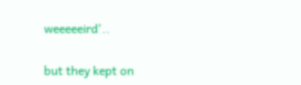weeeeeird'..

but they kept on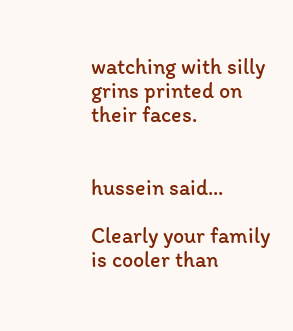watching with silly grins printed on their faces.


hussein said...

Clearly your family is cooler than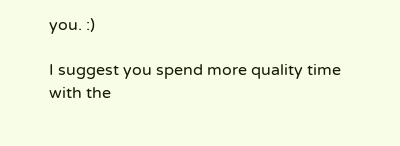you. :)

I suggest you spend more quality time with the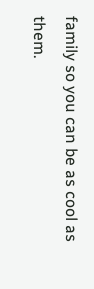family so you can be as cool as them.